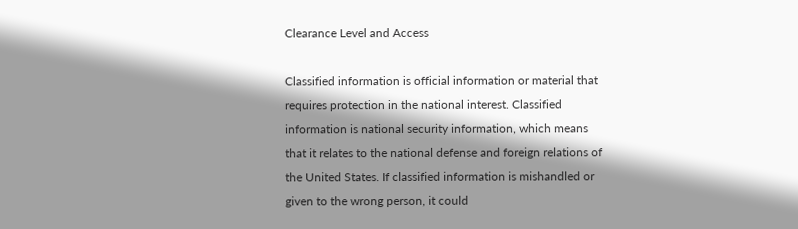Clearance Level and Access

Classified information is official information or material that requires protection in the national interest. Classified information is national security information, which means that it relates to the national defense and foreign relations of the United States. If classified information is mishandled or given to the wrong person, it could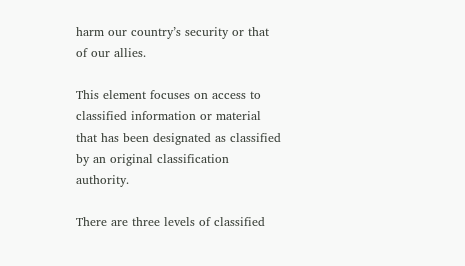harm our country’s security or that of our allies.

This element focuses on access to classified information or material that has been designated as classified by an original classification authority.

There are three levels of classified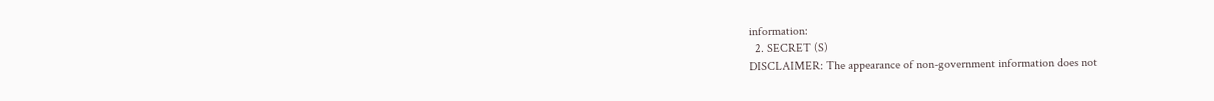information:
  2. SECRET (S)
DISCLAIMER: The appearance of non-government information does not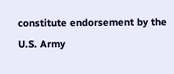constitute endorsement by the U.S. Army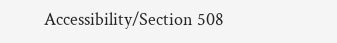Accessibility/Section 508